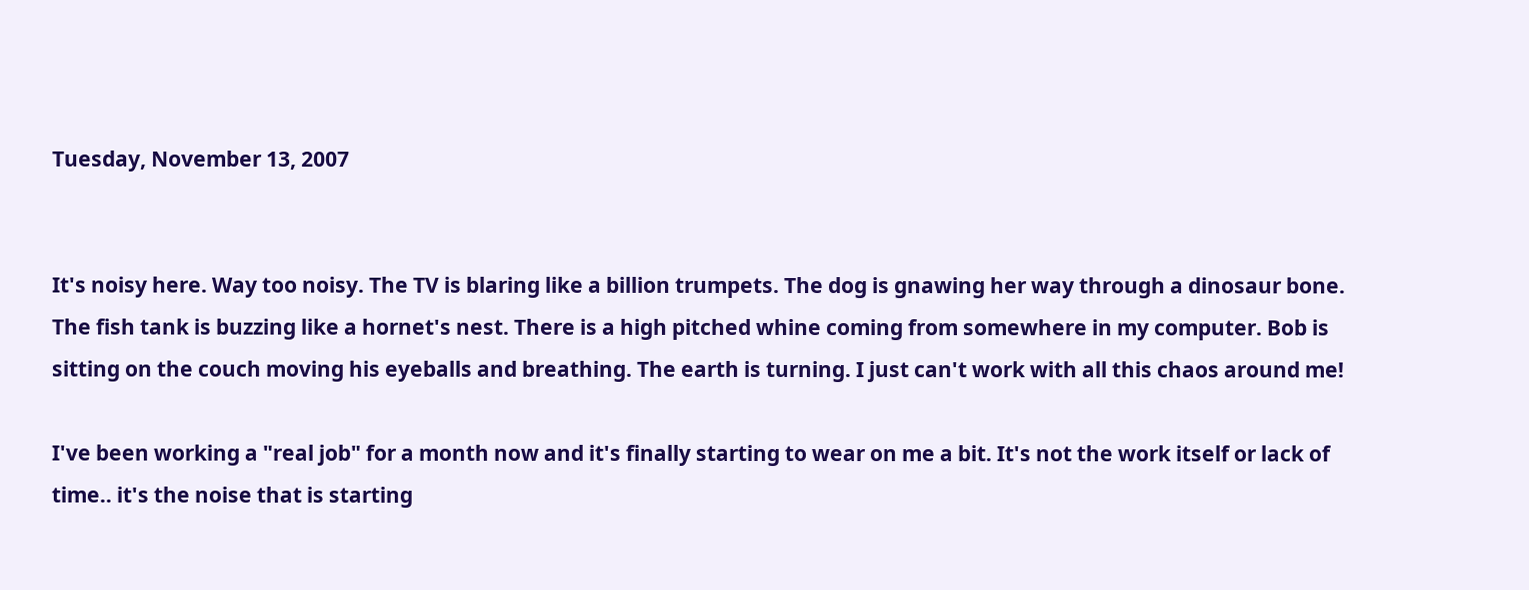Tuesday, November 13, 2007


It's noisy here. Way too noisy. The TV is blaring like a billion trumpets. The dog is gnawing her way through a dinosaur bone. The fish tank is buzzing like a hornet's nest. There is a high pitched whine coming from somewhere in my computer. Bob is sitting on the couch moving his eyeballs and breathing. The earth is turning. I just can't work with all this chaos around me!

I've been working a "real job" for a month now and it's finally starting to wear on me a bit. It's not the work itself or lack of time.. it's the noise that is starting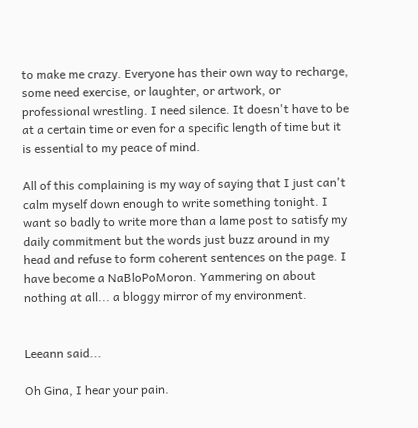to make me crazy. Everyone has their own way to recharge, some need exercise, or laughter, or artwork, or professional wrestling. I need silence. It doesn't have to be at a certain time or even for a specific length of time but it is essential to my peace of mind.

All of this complaining is my way of saying that I just can't calm myself down enough to write something tonight. I want so badly to write more than a lame post to satisfy my daily commitment but the words just buzz around in my head and refuse to form coherent sentences on the page. I have become a NaBloPoMoron. Yammering on about nothing at all... a bloggy mirror of my environment.


Leeann said...

Oh Gina, I hear your pain.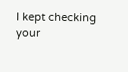I kept checking your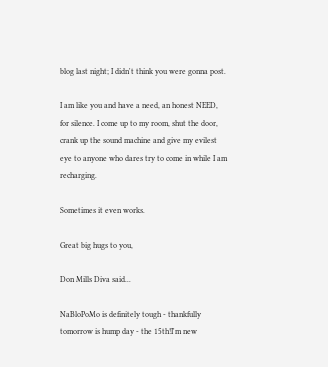blog last night; I didn't think you were gonna post.

I am like you and have a need, an honest NEED, for silence. I come up to my room, shut the door, crank up the sound machine and give my evilest eye to anyone who dares try to come in while I am recharging.

Sometimes it even works.

Great big hugs to you,

Don Mills Diva said...

NaBloPoMo is definitely tough - thankfully tomorrow is hump day - the 15th!I'm new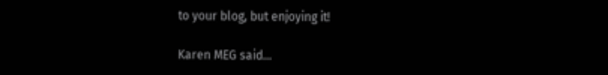to your blog, but enjoying it!

Karen MEG said...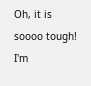Oh, it is soooo tough! I'm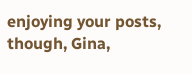enjoying your posts, though, Gina,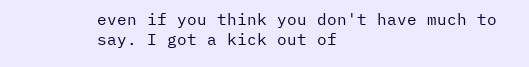even if you think you don't have much to say. I got a kick out of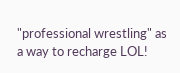"professional wrestling" as a way to recharge LOL!